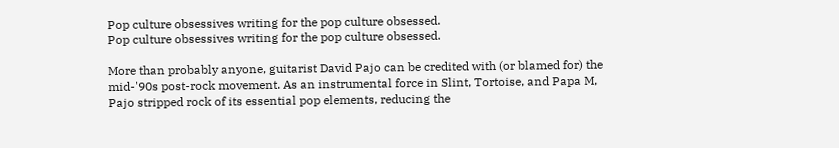Pop culture obsessives writing for the pop culture obsessed.
Pop culture obsessives writing for the pop culture obsessed.

More than probably anyone, guitarist David Pajo can be credited with (or blamed for) the mid-'90s post-rock movement. As an instrumental force in Slint, Tortoise, and Papa M, Pajo stripped rock of its essential pop elements, reducing the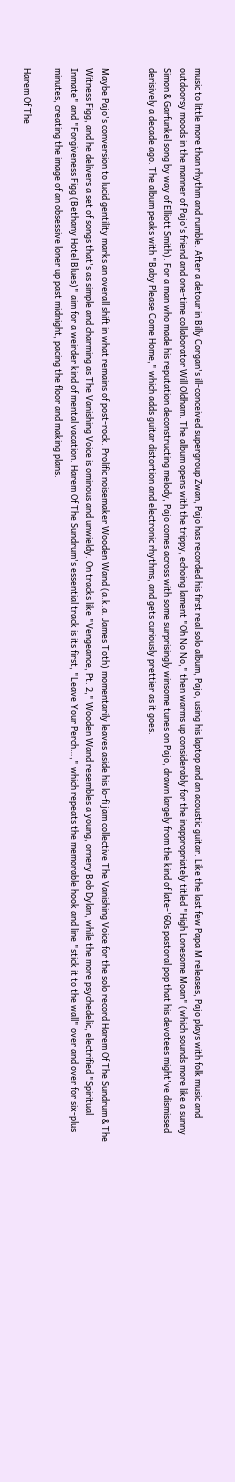music to little more than rhythm and rumble. After a detour in Billy Corgan's ill-conceived supergroup Zwan, Pajo has recorded his first real solo album, Pajo, using his laptop and an acoustic guitar. Like the last few Papa M releases, Pajo plays with folk music and outdoorsy moods in the manner of Pajo's friend and one-time collaborator Will Oldham. The album opens with the trippy, echoing lament "Oh No No," then warms up considerably for the inappropriately titled "High Lonesome Moan" (which sounds more like a sunny Simon & Garfunkel song by way of Elliott Smith). For a man who made his reputation deconstructing melody, Pajo comes across with some surprisingly winsome tunes on Pajo, drawn largely from the kind of late-'60s pastoral pop that his devotees might've dismissed derisively a decade ago. The album peaks with "Baby Please Come Home," which adds guitar distortion and electronic rhythms, and gets curiously prettier as it goes.


Maybe Pajo's conversion to lucid gentility marks an overall shift in what remains of post-rock. Prolific noisemaker Wooden Wand (a.k.a. James Toth) momentarily leaves aside his lo-fi jam collective The Vanishing Voice for the solo record Harem Of The Sundrum & The Witness Figg, and he delivers a set of songs that's as simple and charming as The Vanishing Voice is ominous and unwieldy. On tracks like "Vengeance, Pt. 2," Wooden Wand resembles a young, ornery Bob Dylan, while the more psychedelic, electrified "Spiritual Inmate" and "Forgiveness Figg (Bethany Hotel Blues)" aim for a weirder kind of mental vacation. Harem Of The Sundrum's essential track is its first, "Leave Your Perch…," which repeats the memorable hook and line "stick it to the wall" over and over for six-plus minutes, creating the image of an obsessive loner up past midnight, pacing the floor and making plans.

Harem Of The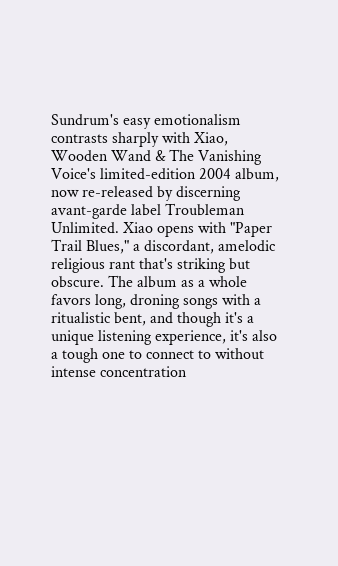Sundrum's easy emotionalism contrasts sharply with Xiao, Wooden Wand & The Vanishing Voice's limited-edition 2004 album, now re-released by discerning avant-garde label Troubleman Unlimited. Xiao opens with "Paper Trail Blues," a discordant, amelodic religious rant that's striking but obscure. The album as a whole favors long, droning songs with a ritualistic bent, and though it's a unique listening experience, it's also a tough one to connect to without intense concentration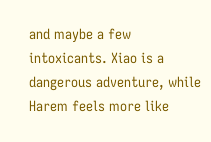and maybe a few intoxicants. Xiao is a dangerous adventure, while Harem feels more like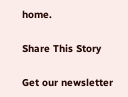home.

Share This Story

Get our newsletter